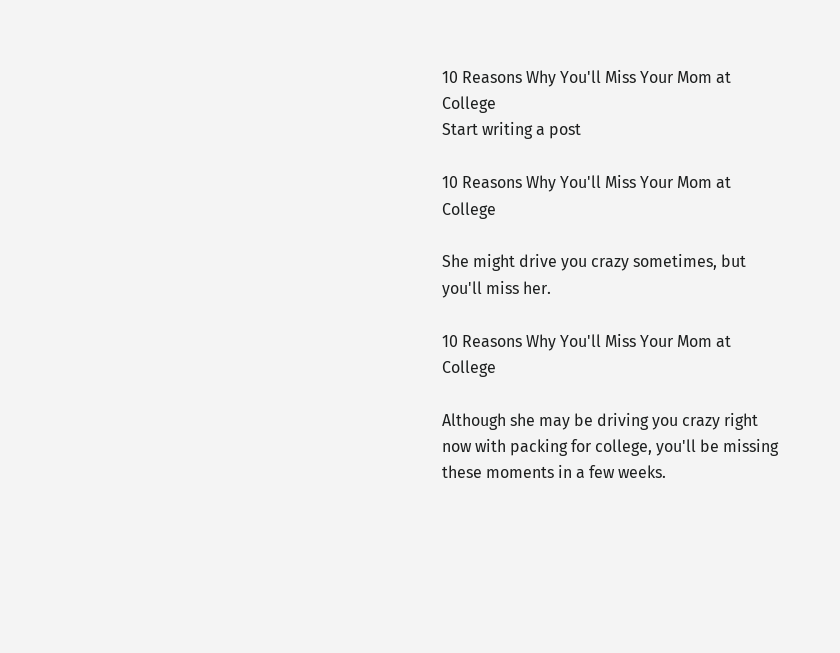10 Reasons Why You'll Miss Your Mom at College
Start writing a post

10 Reasons Why You'll Miss Your Mom at College

She might drive you crazy sometimes, but you'll miss her.

10 Reasons Why You'll Miss Your Mom at College

Although she may be driving you crazy right now with packing for college, you'll be missing these moments in a few weeks.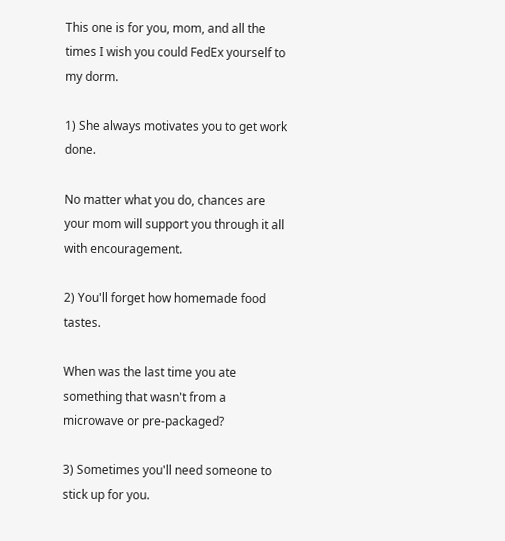This one is for you, mom, and all the times I wish you could FedEx yourself to my dorm.

1) She always motivates you to get work done.

No matter what you do, chances are your mom will support you through it all with encouragement.

2) You'll forget how homemade food tastes.

When was the last time you ate something that wasn't from a microwave or pre-packaged?

3) Sometimes you'll need someone to stick up for you.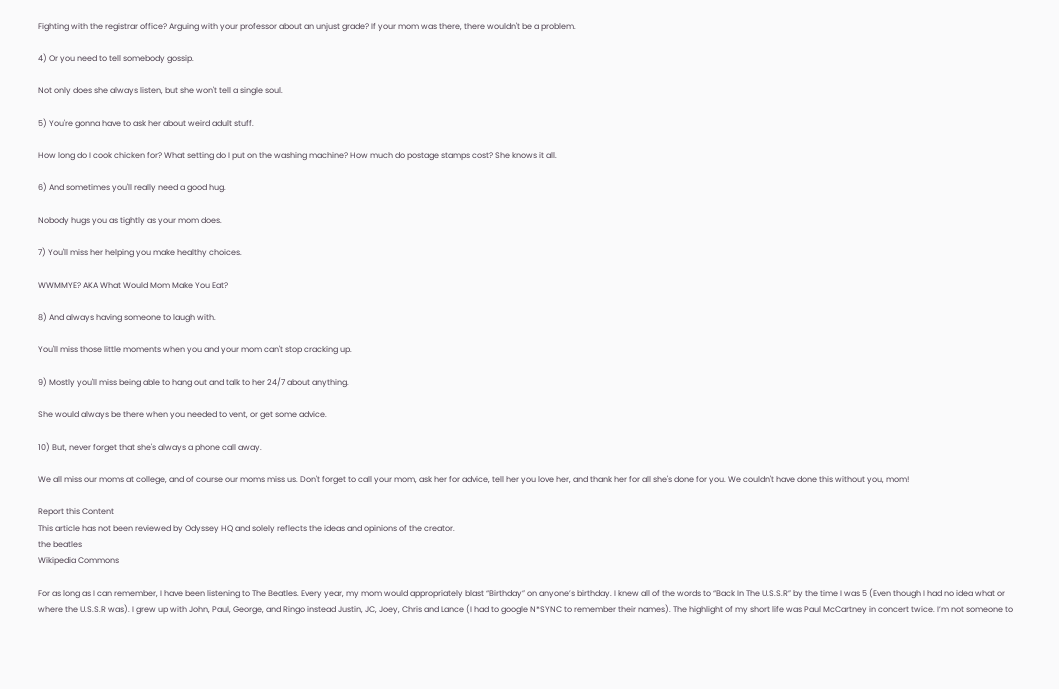Fighting with the registrar office? Arguing with your professor about an unjust grade? If your mom was there, there wouldn't be a problem.

4) Or you need to tell somebody gossip.

Not only does she always listen, but she won't tell a single soul.

5) You're gonna have to ask her about weird adult stuff.

How long do I cook chicken for? What setting do I put on the washing machine? How much do postage stamps cost? She knows it all.

6) And sometimes you'll really need a good hug.

Nobody hugs you as tightly as your mom does.

7) You'll miss her helping you make healthy choices.

WWMMYE? AKA What Would Mom Make You Eat?

8) And always having someone to laugh with.

You'll miss those little moments when you and your mom can't stop cracking up.

9) Mostly you'll miss being able to hang out and talk to her 24/7 about anything.

She would always be there when you needed to vent, or get some advice.

10) But, never forget that she's always a phone call away.

We all miss our moms at college, and of course our moms miss us. Don't forget to call your mom, ask her for advice, tell her you love her, and thank her for all she's done for you. We couldn't have done this without you, mom!

Report this Content
This article has not been reviewed by Odyssey HQ and solely reflects the ideas and opinions of the creator.
the beatles
Wikipedia Commons

For as long as I can remember, I have been listening to The Beatles. Every year, my mom would appropriately blast “Birthday” on anyone’s birthday. I knew all of the words to “Back In The U.S.S.R” by the time I was 5 (Even though I had no idea what or where the U.S.S.R was). I grew up with John, Paul, George, and Ringo instead Justin, JC, Joey, Chris and Lance (I had to google N*SYNC to remember their names). The highlight of my short life was Paul McCartney in concert twice. I’m not someone to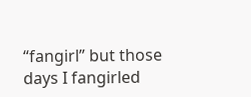“fangirl” but those days I fangirled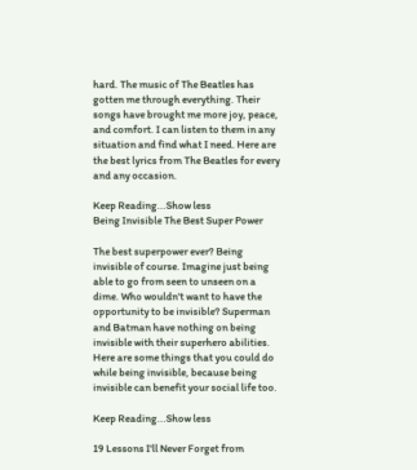hard. The music of The Beatles has gotten me through everything. Their songs have brought me more joy, peace, and comfort. I can listen to them in any situation and find what I need. Here are the best lyrics from The Beatles for every and any occasion.

Keep Reading...Show less
Being Invisible The Best Super Power

The best superpower ever? Being invisible of course. Imagine just being able to go from seen to unseen on a dime. Who wouldn't want to have the opportunity to be invisible? Superman and Batman have nothing on being invisible with their superhero abilities. Here are some things that you could do while being invisible, because being invisible can benefit your social life too.

Keep Reading...Show less

19 Lessons I'll Never Forget from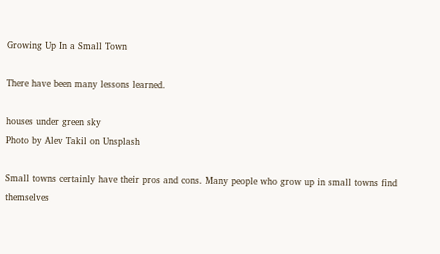Growing Up In a Small Town

There have been many lessons learned.

houses under green sky
Photo by Alev Takil on Unsplash

Small towns certainly have their pros and cons. Many people who grow up in small towns find themselves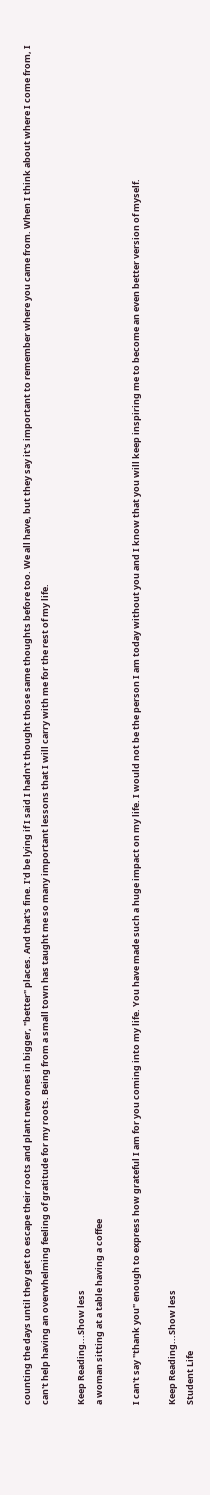counting the days until they get to escape their roots and plant new ones in bigger, "better" places. And that's fine. I'd be lying if I said I hadn't thought those same thoughts before too. We all have, but they say it's important to remember where you came from. When I think about where I come from, I can't help having an overwhelming feeling of gratitude for my roots. Being from a small town has taught me so many important lessons that I will carry with me for the rest of my life.

Keep Reading...Show less
a woman sitting at a table having a coffee

I can't say "thank you" enough to express how grateful I am for you coming into my life. You have made such a huge impact on my life. I would not be the person I am today without you and I know that you will keep inspiring me to become an even better version of myself.

Keep Reading...Show less
Student Life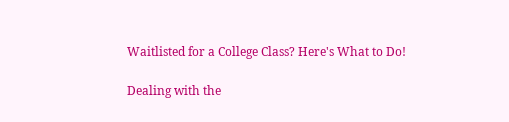Waitlisted for a College Class? Here's What to Do!

Dealing with the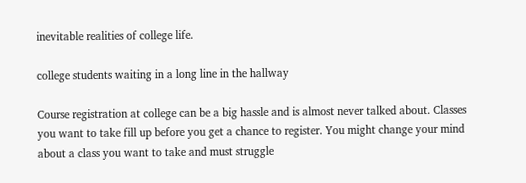inevitable realities of college life.

college students waiting in a long line in the hallway

Course registration at college can be a big hassle and is almost never talked about. Classes you want to take fill up before you get a chance to register. You might change your mind about a class you want to take and must struggle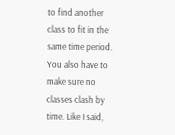to find another class to fit in the same time period. You also have to make sure no classes clash by time. Like I said,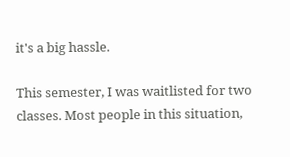it's a big hassle.

This semester, I was waitlisted for two classes. Most people in this situation,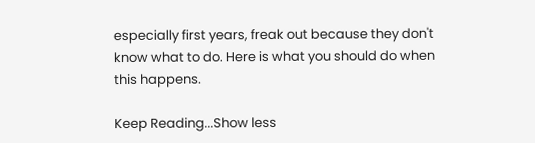especially first years, freak out because they don't know what to do. Here is what you should do when this happens.

Keep Reading...Show less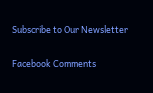Subscribe to Our Newsletter

Facebook Comments